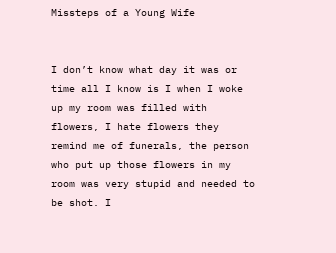Missteps of a Young Wife


I don’t know what day it was or time all I know is I when I woke up my room was filled with flowers, I hate flowers they remind me of funerals, the person who put up those flowers in my room was very stupid and needed to be shot. I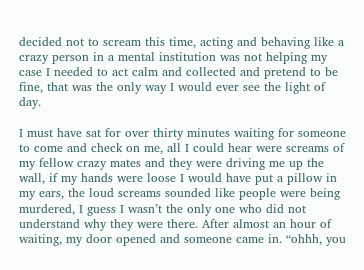decided not to scream this time, acting and behaving like a crazy person in a mental institution was not helping my case I needed to act calm and collected and pretend to be fine, that was the only way I would ever see the light of day.

I must have sat for over thirty minutes waiting for someone to come and check on me, all I could hear were screams of my fellow crazy mates and they were driving me up the wall, if my hands were loose I would have put a pillow in my ears, the loud screams sounded like people were being murdered, I guess I wasn’t the only one who did not understand why they were there. After almost an hour of waiting, my door opened and someone came in. “ohhh, you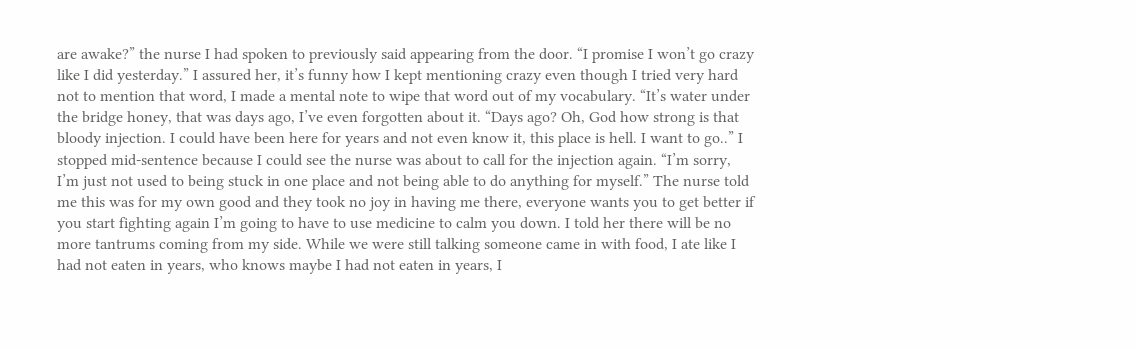are awake?” the nurse I had spoken to previously said appearing from the door. “I promise I won’t go crazy like I did yesterday.” I assured her, it’s funny how I kept mentioning crazy even though I tried very hard not to mention that word, I made a mental note to wipe that word out of my vocabulary. “It’s water under the bridge honey, that was days ago, I’ve even forgotten about it. “Days ago? Oh, God how strong is that bloody injection. I could have been here for years and not even know it, this place is hell. I want to go..” I stopped mid-sentence because I could see the nurse was about to call for the injection again. “I’m sorry, I’m just not used to being stuck in one place and not being able to do anything for myself.” The nurse told me this was for my own good and they took no joy in having me there, everyone wants you to get better if you start fighting again I’m going to have to use medicine to calm you down. I told her there will be no more tantrums coming from my side. While we were still talking someone came in with food, I ate like I had not eaten in years, who knows maybe I had not eaten in years, I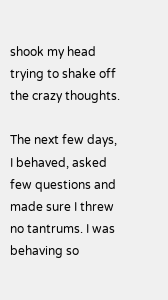shook my head trying to shake off the crazy thoughts.

The next few days, I behaved, asked few questions and made sure I threw no tantrums. I was behaving so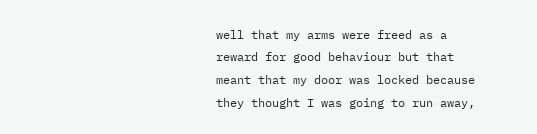well that my arms were freed as a reward for good behaviour but that meant that my door was locked because they thought I was going to run away,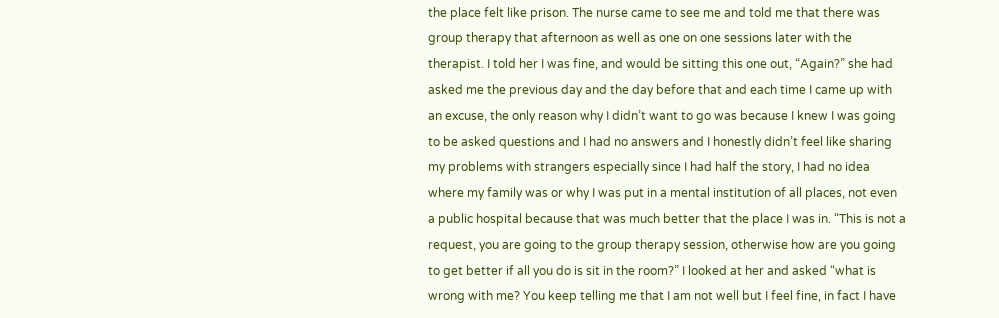the place felt like prison. The nurse came to see me and told me that there was group therapy that afternoon as well as one on one sessions later with the therapist. I told her I was fine, and would be sitting this one out, “Again?” she had asked me the previous day and the day before that and each time I came up with an excuse, the only reason why I didn’t want to go was because I knew I was going to be asked questions and I had no answers and I honestly didn’t feel like sharing my problems with strangers especially since I had half the story, I had no idea where my family was or why I was put in a mental institution of all places, not even a public hospital because that was much better that the place I was in. “This is not a request, you are going to the group therapy session, otherwise how are you going to get better if all you do is sit in the room?” I looked at her and asked “what is wrong with me? You keep telling me that I am not well but I feel fine, in fact I have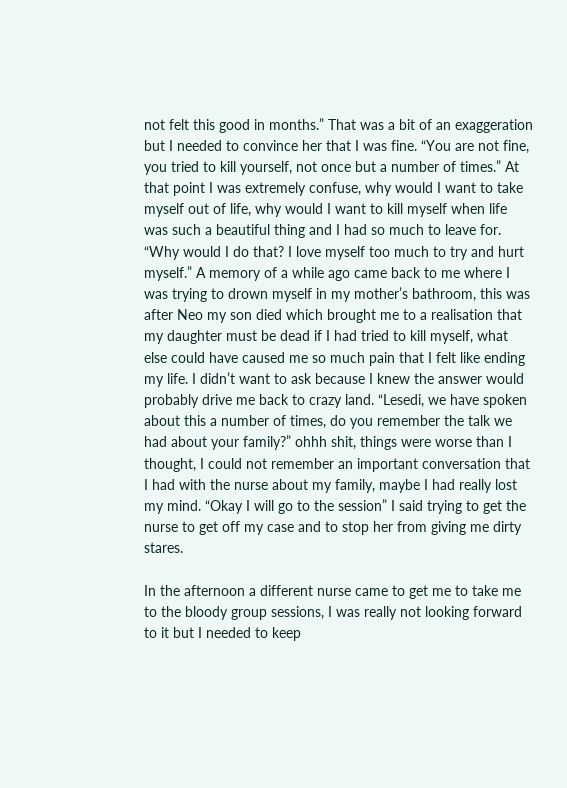not felt this good in months.” That was a bit of an exaggeration but I needed to convince her that I was fine. “You are not fine, you tried to kill yourself, not once but a number of times.” At that point I was extremely confuse, why would I want to take myself out of life, why would I want to kill myself when life was such a beautiful thing and I had so much to leave for. “Why would I do that? I love myself too much to try and hurt myself.” A memory of a while ago came back to me where I was trying to drown myself in my mother’s bathroom, this was after Neo my son died which brought me to a realisation that my daughter must be dead if I had tried to kill myself, what else could have caused me so much pain that I felt like ending my life. I didn’t want to ask because I knew the answer would probably drive me back to crazy land. “Lesedi, we have spoken about this a number of times, do you remember the talk we had about your family?” ohhh shit, things were worse than I thought, I could not remember an important conversation that I had with the nurse about my family, maybe I had really lost my mind. “Okay I will go to the session” I said trying to get the nurse to get off my case and to stop her from giving me dirty stares.

In the afternoon a different nurse came to get me to take me to the bloody group sessions, I was really not looking forward to it but I needed to keep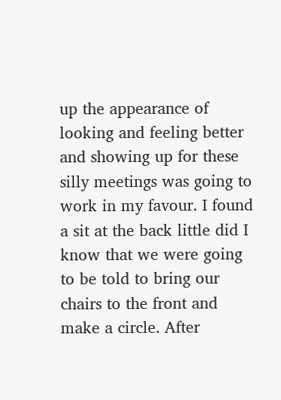up the appearance of looking and feeling better and showing up for these silly meetings was going to work in my favour. I found a sit at the back little did I know that we were going to be told to bring our chairs to the front and make a circle. After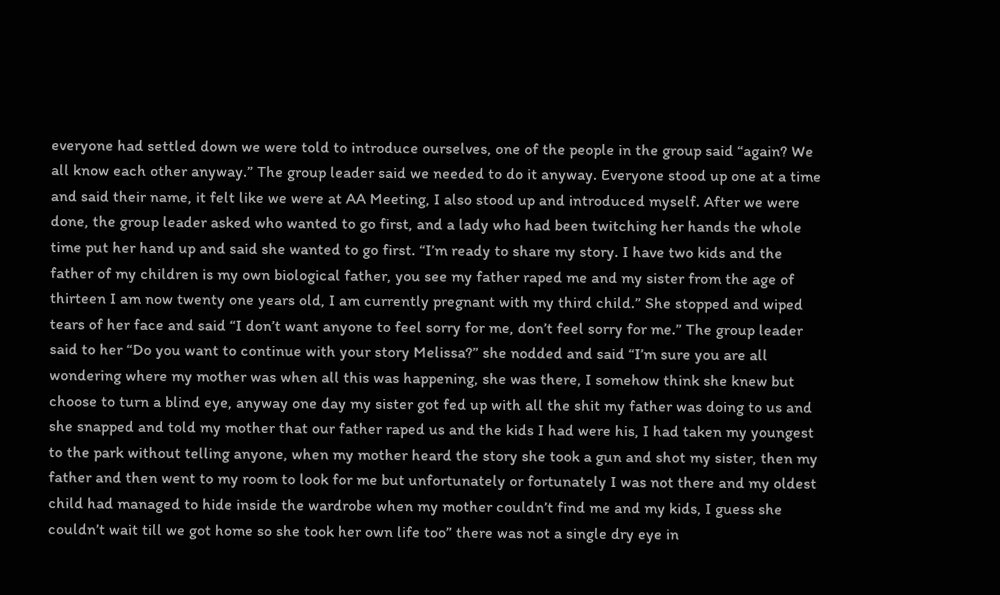everyone had settled down we were told to introduce ourselves, one of the people in the group said “again? We all know each other anyway.” The group leader said we needed to do it anyway. Everyone stood up one at a time and said their name, it felt like we were at AA Meeting, I also stood up and introduced myself. After we were done, the group leader asked who wanted to go first, and a lady who had been twitching her hands the whole time put her hand up and said she wanted to go first. “I’m ready to share my story. I have two kids and the father of my children is my own biological father, you see my father raped me and my sister from the age of thirteen I am now twenty one years old, I am currently pregnant with my third child.” She stopped and wiped tears of her face and said “I don’t want anyone to feel sorry for me, don’t feel sorry for me.” The group leader said to her “Do you want to continue with your story Melissa?” she nodded and said “I’m sure you are all wondering where my mother was when all this was happening, she was there, I somehow think she knew but choose to turn a blind eye, anyway one day my sister got fed up with all the shit my father was doing to us and she snapped and told my mother that our father raped us and the kids I had were his, I had taken my youngest to the park without telling anyone, when my mother heard the story she took a gun and shot my sister, then my father and then went to my room to look for me but unfortunately or fortunately I was not there and my oldest child had managed to hide inside the wardrobe when my mother couldn’t find me and my kids, I guess she couldn’t wait till we got home so she took her own life too” there was not a single dry eye in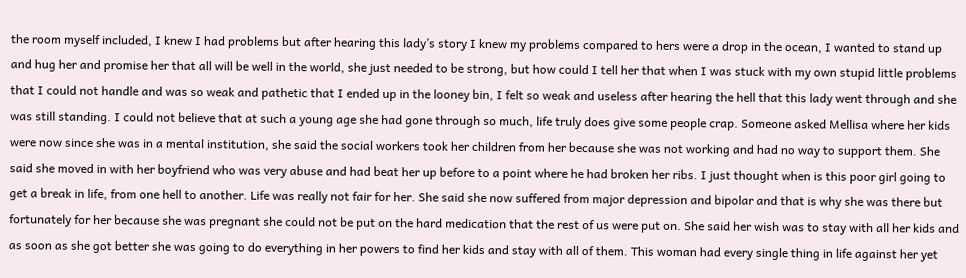the room myself included, I knew I had problems but after hearing this lady’s story I knew my problems compared to hers were a drop in the ocean, I wanted to stand up and hug her and promise her that all will be well in the world, she just needed to be strong, but how could I tell her that when I was stuck with my own stupid little problems that I could not handle and was so weak and pathetic that I ended up in the looney bin, I felt so weak and useless after hearing the hell that this lady went through and she was still standing. I could not believe that at such a young age she had gone through so much, life truly does give some people crap. Someone asked Mellisa where her kids were now since she was in a mental institution, she said the social workers took her children from her because she was not working and had no way to support them. She said she moved in with her boyfriend who was very abuse and had beat her up before to a point where he had broken her ribs. I just thought when is this poor girl going to get a break in life, from one hell to another. Life was really not fair for her. She said she now suffered from major depression and bipolar and that is why she was there but fortunately for her because she was pregnant she could not be put on the hard medication that the rest of us were put on. She said her wish was to stay with all her kids and as soon as she got better she was going to do everything in her powers to find her kids and stay with all of them. This woman had every single thing in life against her yet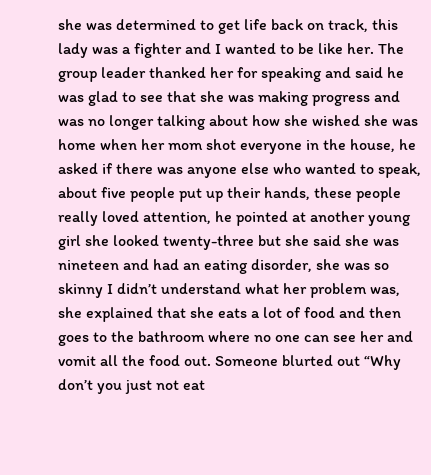she was determined to get life back on track, this lady was a fighter and I wanted to be like her. The group leader thanked her for speaking and said he was glad to see that she was making progress and was no longer talking about how she wished she was home when her mom shot everyone in the house, he asked if there was anyone else who wanted to speak, about five people put up their hands, these people really loved attention, he pointed at another young girl she looked twenty-three but she said she was nineteen and had an eating disorder, she was so skinny I didn’t understand what her problem was, she explained that she eats a lot of food and then goes to the bathroom where no one can see her and vomit all the food out. Someone blurted out “Why don’t you just not eat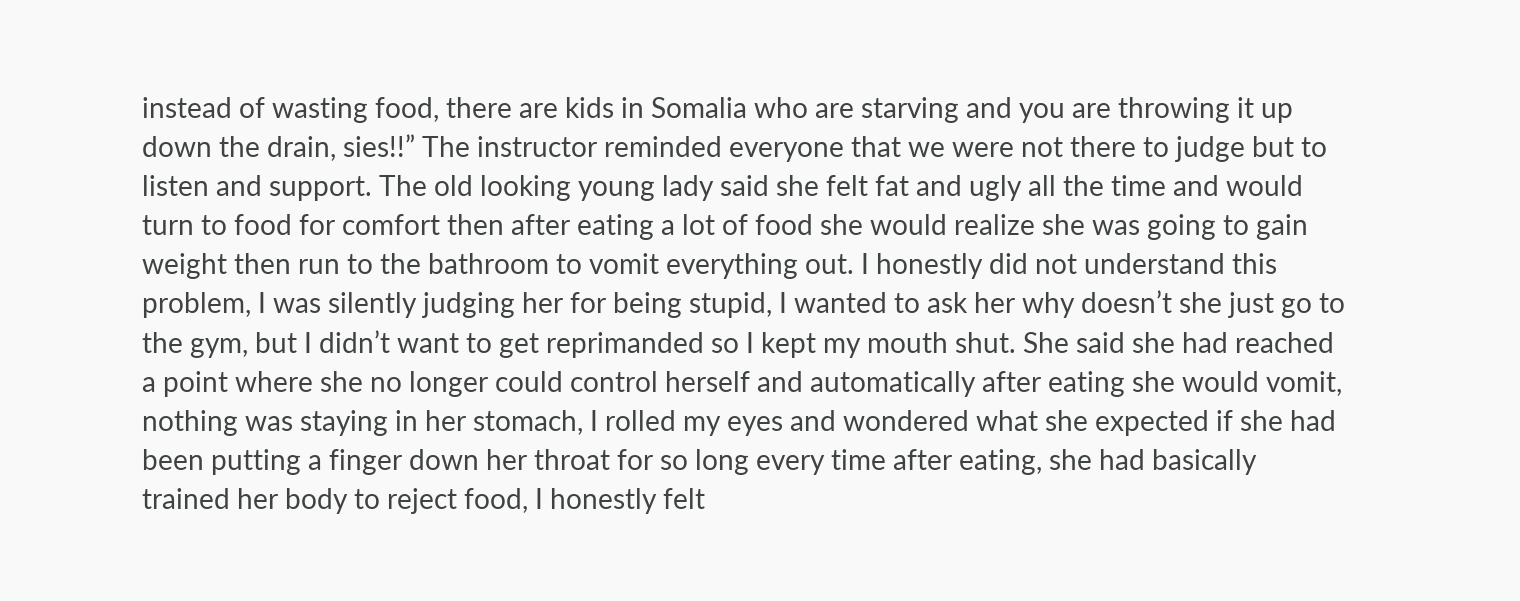instead of wasting food, there are kids in Somalia who are starving and you are throwing it up down the drain, sies!!” The instructor reminded everyone that we were not there to judge but to listen and support. The old looking young lady said she felt fat and ugly all the time and would turn to food for comfort then after eating a lot of food she would realize she was going to gain weight then run to the bathroom to vomit everything out. I honestly did not understand this problem, I was silently judging her for being stupid, I wanted to ask her why doesn’t she just go to the gym, but I didn’t want to get reprimanded so I kept my mouth shut. She said she had reached a point where she no longer could control herself and automatically after eating she would vomit, nothing was staying in her stomach, I rolled my eyes and wondered what she expected if she had been putting a finger down her throat for so long every time after eating, she had basically trained her body to reject food, I honestly felt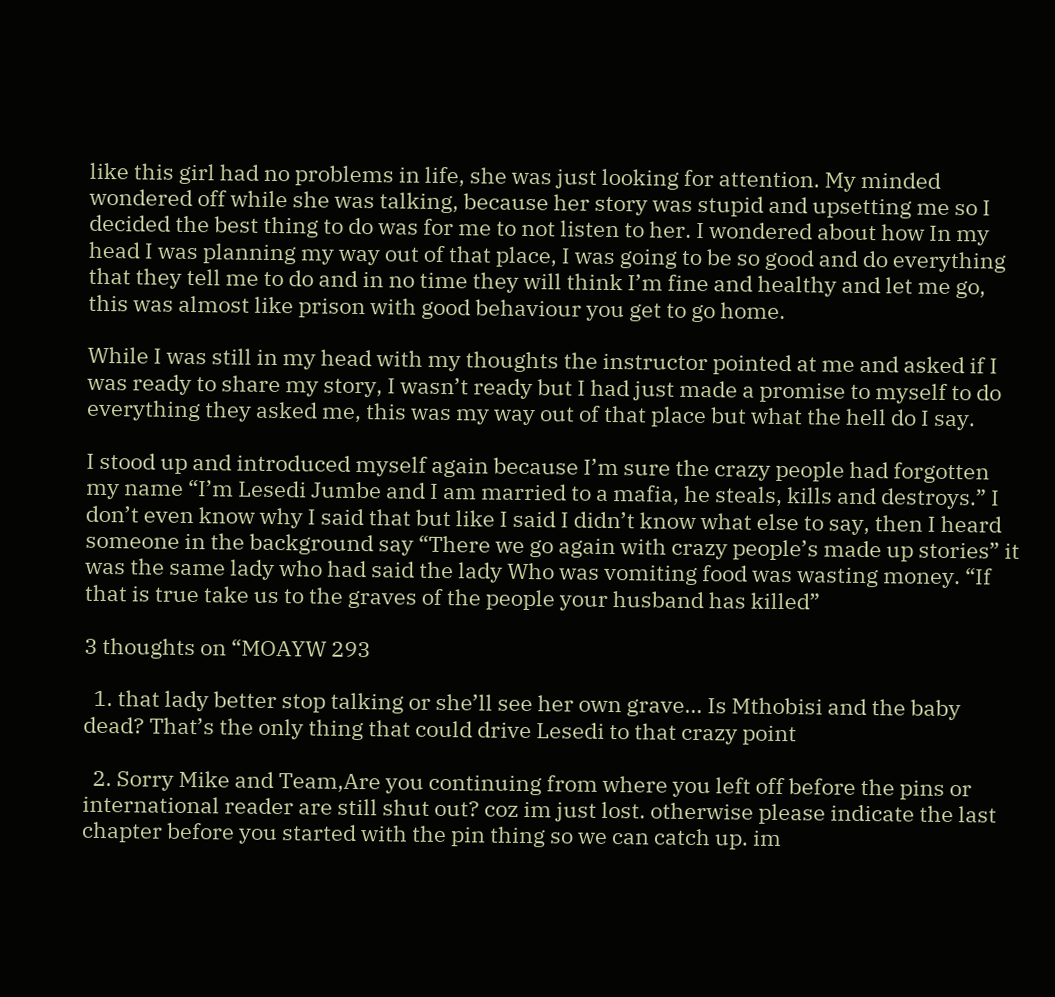like this girl had no problems in life, she was just looking for attention. My minded wondered off while she was talking, because her story was stupid and upsetting me so I decided the best thing to do was for me to not listen to her. I wondered about how In my head I was planning my way out of that place, I was going to be so good and do everything that they tell me to do and in no time they will think I’m fine and healthy and let me go, this was almost like prison with good behaviour you get to go home.

While I was still in my head with my thoughts the instructor pointed at me and asked if I was ready to share my story, I wasn’t ready but I had just made a promise to myself to do everything they asked me, this was my way out of that place but what the hell do I say.

I stood up and introduced myself again because I’m sure the crazy people had forgotten my name “I’m Lesedi Jumbe and I am married to a mafia, he steals, kills and destroys.” I don’t even know why I said that but like I said I didn’t know what else to say, then I heard someone in the background say “There we go again with crazy people’s made up stories” it was the same lady who had said the lady Who was vomiting food was wasting money. “If that is true take us to the graves of the people your husband has killed”

3 thoughts on “MOAYW 293

  1. that lady better stop talking or she’ll see her own grave… Is Mthobisi and the baby dead? That’s the only thing that could drive Lesedi to that crazy point

  2. Sorry Mike and Team,Are you continuing from where you left off before the pins or international reader are still shut out? coz im just lost. otherwise please indicate the last chapter before you started with the pin thing so we can catch up. im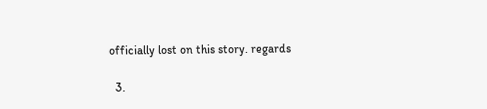officially lost on this story. regards

  3.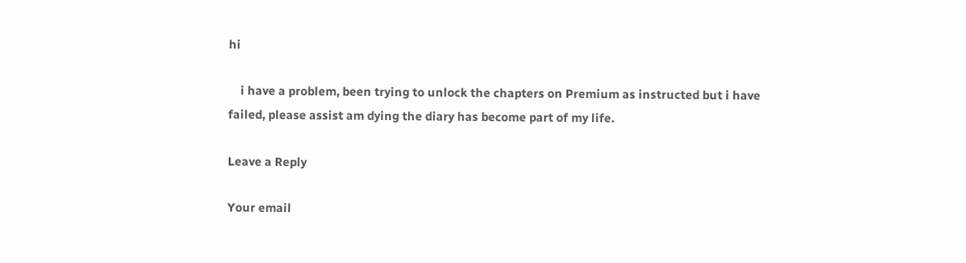hi

    i have a problem, been trying to unlock the chapters on Premium as instructed but i have failed, please assist am dying the diary has become part of my life.

Leave a Reply

Your email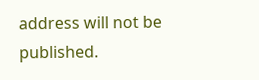address will not be published.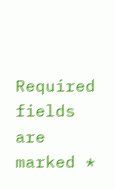Required fields are marked *